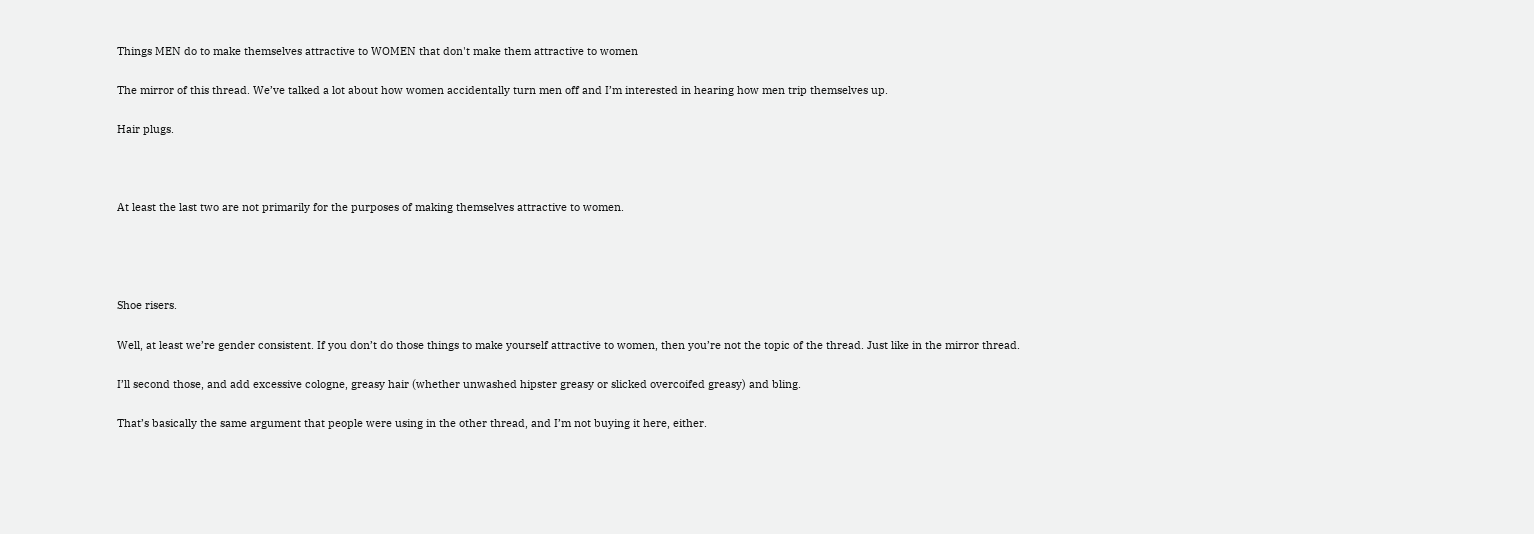Things MEN do to make themselves attractive to WOMEN that don't make them attractive to women

The mirror of this thread. We’ve talked a lot about how women accidentally turn men off and I’m interested in hearing how men trip themselves up.

Hair plugs.



At least the last two are not primarily for the purposes of making themselves attractive to women.




Shoe risers.

Well, at least we’re gender consistent. If you don’t do those things to make yourself attractive to women, then you’re not the topic of the thread. Just like in the mirror thread.

I’ll second those, and add excessive cologne, greasy hair (whether unwashed hipster greasy or slicked overcoifed greasy) and bling.

That’s basically the same argument that people were using in the other thread, and I’m not buying it here, either.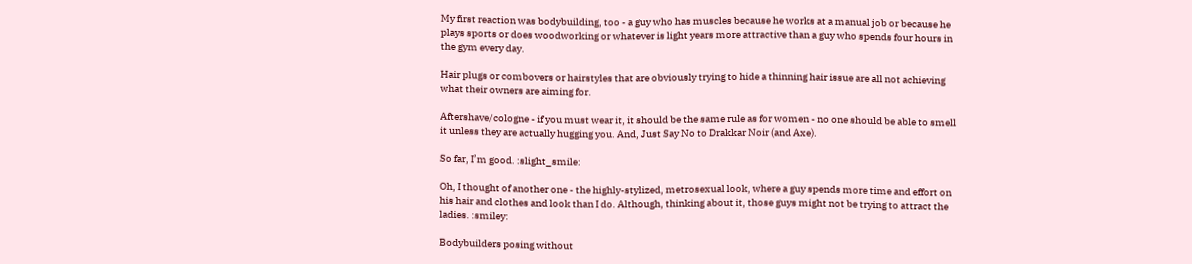My first reaction was bodybuilding, too - a guy who has muscles because he works at a manual job or because he plays sports or does woodworking or whatever is light years more attractive than a guy who spends four hours in the gym every day.

Hair plugs or combovers or hairstyles that are obviously trying to hide a thinning hair issue are all not achieving what their owners are aiming for.

Aftershave/cologne - if you must wear it, it should be the same rule as for women - no one should be able to smell it unless they are actually hugging you. And, Just Say No to Drakkar Noir (and Axe).

So far, I’m good. :slight_smile:

Oh, I thought of another one - the highly-stylized, metrosexual look, where a guy spends more time and effort on his hair and clothes and look than I do. Although, thinking about it, those guys might not be trying to attract the ladies. :smiley:

Bodybuilders posing without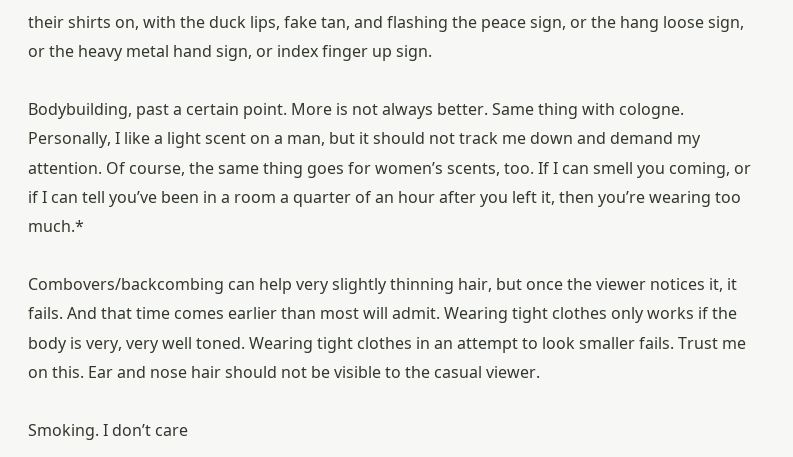their shirts on, with the duck lips, fake tan, and flashing the peace sign, or the hang loose sign, or the heavy metal hand sign, or index finger up sign.

Bodybuilding, past a certain point. More is not always better. Same thing with cologne. Personally, I like a light scent on a man, but it should not track me down and demand my attention. Of course, the same thing goes for women’s scents, too. If I can smell you coming, or if I can tell you’ve been in a room a quarter of an hour after you left it, then you’re wearing too much.*

Combovers/backcombing can help very slightly thinning hair, but once the viewer notices it, it fails. And that time comes earlier than most will admit. Wearing tight clothes only works if the body is very, very well toned. Wearing tight clothes in an attempt to look smaller fails. Trust me on this. Ear and nose hair should not be visible to the casual viewer.

Smoking. I don’t care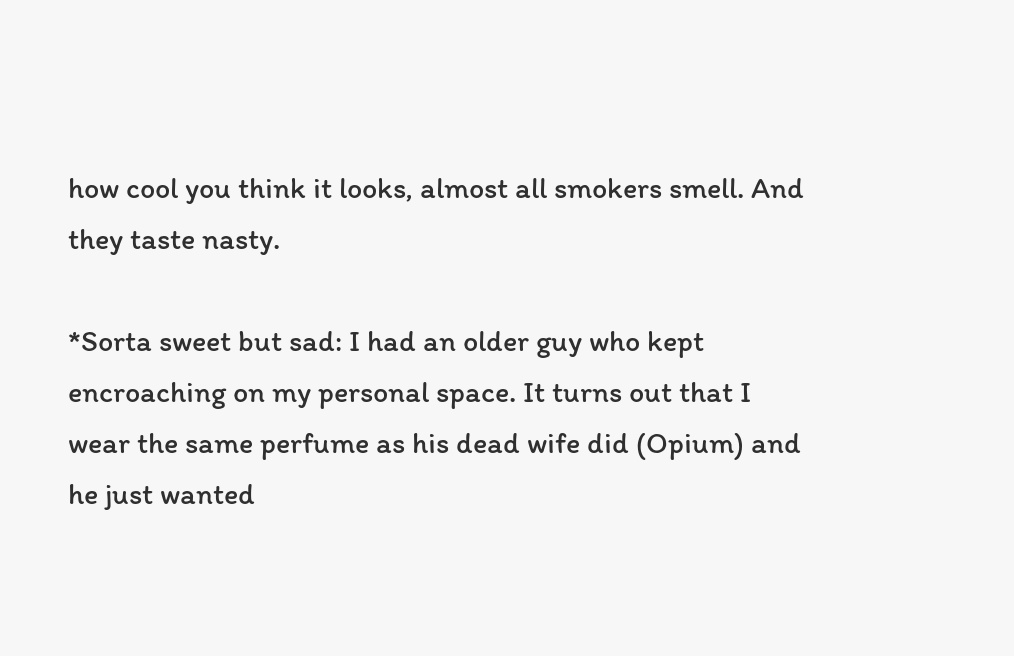how cool you think it looks, almost all smokers smell. And they taste nasty.

*Sorta sweet but sad: I had an older guy who kept encroaching on my personal space. It turns out that I wear the same perfume as his dead wife did (Opium) and he just wanted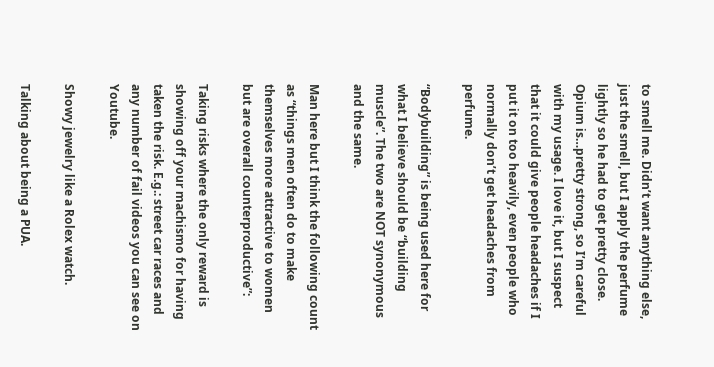to smell me. Didn’t want anything else, just the smell, but I apply the perfume lightly so he had to get pretty close. Opium is…pretty strong, so I’m careful with my usage. I love it, but I suspect that it could give people headaches if I put it on too heavily, even people who normally don’t get headaches from perfume.

“Bodybuilding” is being used here for what I believe should be “building muscle”. The two are NOT synonymous and the same.

Man here but I think the following count as “things men often do to make themselves more attractive to women but are overall counterproductive”:

Taking risks where the only reward is showing off your machismo for having taken the risk. E.g.: street car races and any number of fail videos you can see on Youtube.

Showy jewelry like a Rolex watch.

Talking about being a PUA.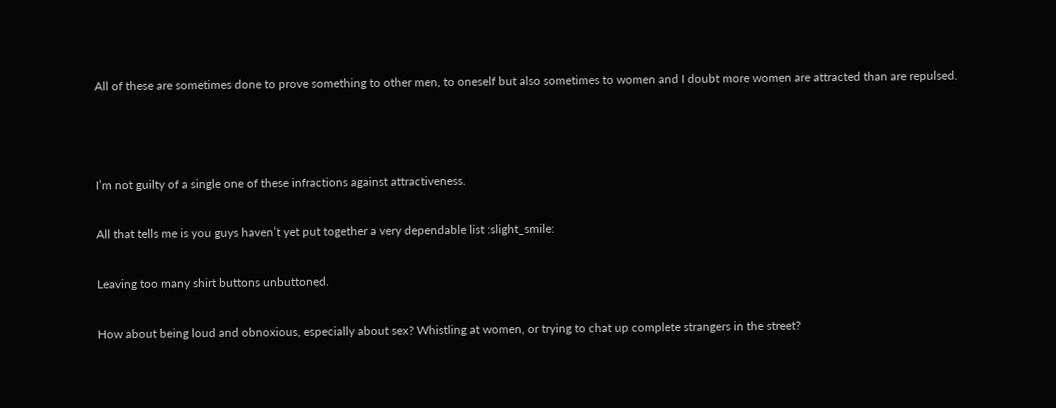All of these are sometimes done to prove something to other men, to oneself but also sometimes to women and I doubt more women are attracted than are repulsed.



I’m not guilty of a single one of these infractions against attractiveness.

All that tells me is you guys haven’t yet put together a very dependable list :slight_smile:

Leaving too many shirt buttons unbuttoned.

How about being loud and obnoxious, especially about sex? Whistling at women, or trying to chat up complete strangers in the street?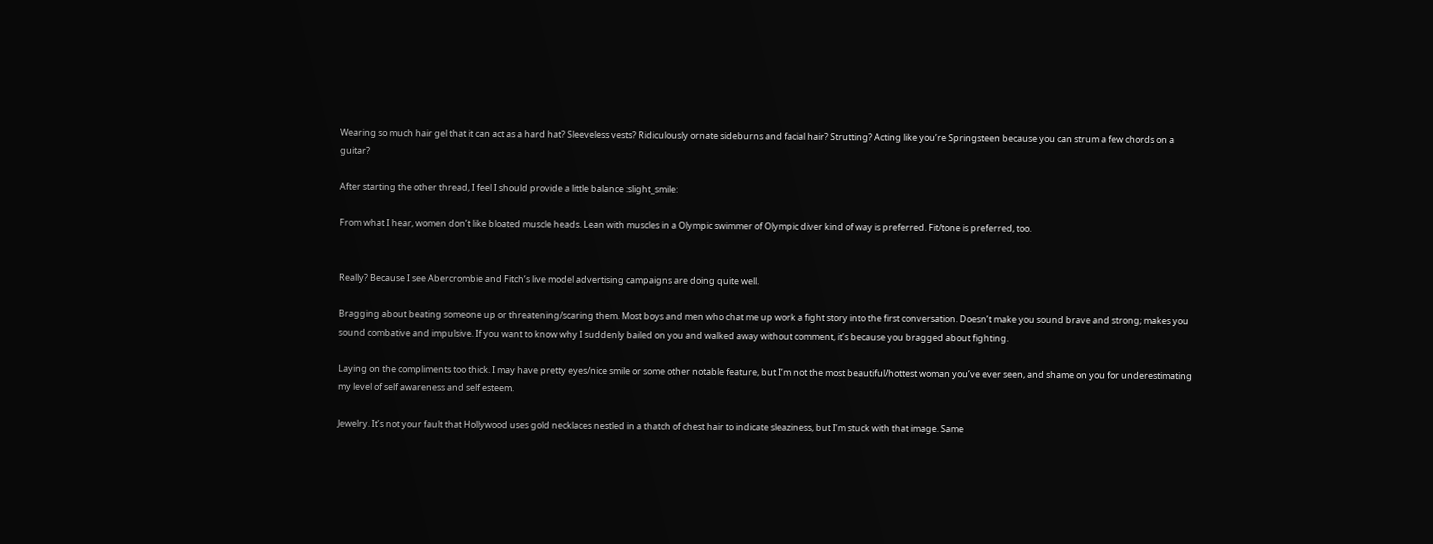Wearing so much hair gel that it can act as a hard hat? Sleeveless vests? Ridiculously ornate sideburns and facial hair? Strutting? Acting like you’re Springsteen because you can strum a few chords on a guitar?

After starting the other thread, I feel I should provide a little balance :slight_smile:

From what I hear, women don’t like bloated muscle heads. Lean with muscles in a Olympic swimmer of Olympic diver kind of way is preferred. Fit/tone is preferred, too.


Really? Because I see Abercrombie and Fitch’s live model advertising campaigns are doing quite well.

Bragging about beating someone up or threatening/scaring them. Most boys and men who chat me up work a fight story into the first conversation. Doesn’t make you sound brave and strong; makes you sound combative and impulsive. If you want to know why I suddenly bailed on you and walked away without comment, it’s because you bragged about fighting.

Laying on the compliments too thick. I may have pretty eyes/nice smile or some other notable feature, but I’m not the most beautiful/hottest woman you’ve ever seen, and shame on you for underestimating my level of self awareness and self esteem.

Jewelry. It’s not your fault that Hollywood uses gold necklaces nestled in a thatch of chest hair to indicate sleaziness, but I’m stuck with that image. Same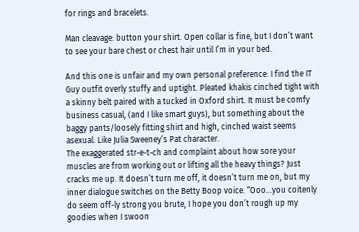for rings and bracelets.

Man cleavage: button your shirt. Open collar is fine, but I don’t want to see your bare chest or chest hair until I’m in your bed.

And this one is unfair and my own personal preference: I find the IT Guy outfit overly stuffy and uptight. Pleated khakis cinched tight with a skinny belt paired with a tucked in Oxford shirt. It must be comfy business casual, (and I like smart guys), but something about the baggy pants/loosely fitting shirt and high, cinched waist seems asexual. Like Julia Sweeney’s Pat character.
The exaggerated str-e-t-ch and complaint about how sore your muscles are from working out or lifting all the heavy things? Just cracks me up. It doesn’t turn me off, it doesn’t turn me on, but my inner dialogue switches on the Betty Boop voice. “Ooo…you coitenly do seem off-ly strong you brute, I hope you don’t rough up my goodies when I swoon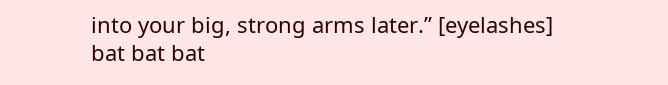into your big, strong arms later.” [eyelashes] bat bat bat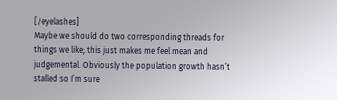[/eyelashes]
Maybe we should do two corresponding threads for things we like; this just makes me feel mean and judgemental. Obviously the population growth hasn’t stalled so I’m sure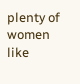plenty of women like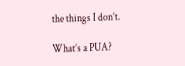the things I don’t.

What’s a PUA?